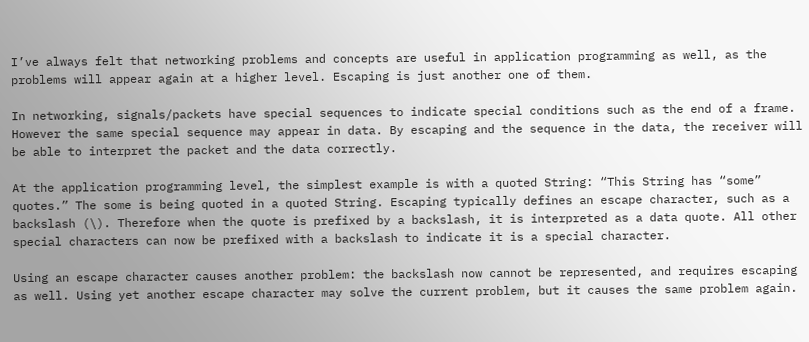I’ve always felt that networking problems and concepts are useful in application programming as well, as the problems will appear again at a higher level. Escaping is just another one of them.

In networking, signals/packets have special sequences to indicate special conditions such as the end of a frame. However the same special sequence may appear in data. By escaping and the sequence in the data, the receiver will be able to interpret the packet and the data correctly.

At the application programming level, the simplest example is with a quoted String: “This String has “some” quotes.” The some is being quoted in a quoted String. Escaping typically defines an escape character, such as a backslash (\). Therefore when the quote is prefixed by a backslash, it is interpreted as a data quote. All other special characters can now be prefixed with a backslash to indicate it is a special character.

Using an escape character causes another problem: the backslash now cannot be represented, and requires escaping as well. Using yet another escape character may solve the current problem, but it causes the same problem again.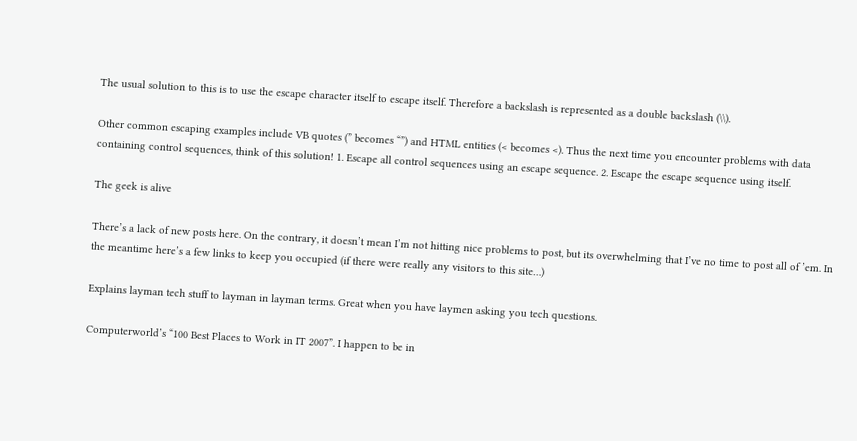The usual solution to this is to use the escape character itself to escape itself. Therefore a backslash is represented as a double backslash (\\).

Other common escaping examples include VB quotes (” becomes “”) and HTML entities (< becomes <). Thus the next time you encounter problems with data containing control sequences, think of this solution! 1. Escape all control sequences using an escape sequence. 2. Escape the escape sequence using itself.

The geek is alive

There’s a lack of new posts here. On the contrary, it doesn’t mean I’m not hitting nice problems to post, but its overwhelming that I’ve no time to post all of ’em. In the meantime here’s a few links to keep you occupied (if there were really any visitors to this site…)

Explains layman tech stuff to layman in layman terms. Great when you have laymen asking you tech questions.

Computerworld’s “100 Best Places to Work in IT 2007”. I happen to be in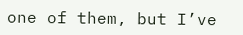one of them, but I’ve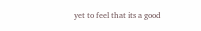yet to feel that its a good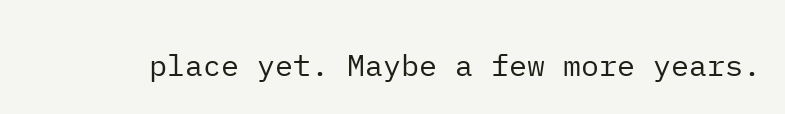place yet. Maybe a few more years.